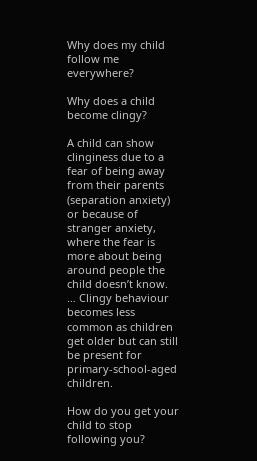Why does my child follow me everywhere?

Why does a child become clingy?

A child can show clinginess due to a fear of being away from their parents (separation anxiety) or because of stranger anxiety, where the fear is more about being around people the child doesn’t know. … Clingy behaviour becomes less common as children get older but can still be present for primary-school-aged children.

How do you get your child to stop following you?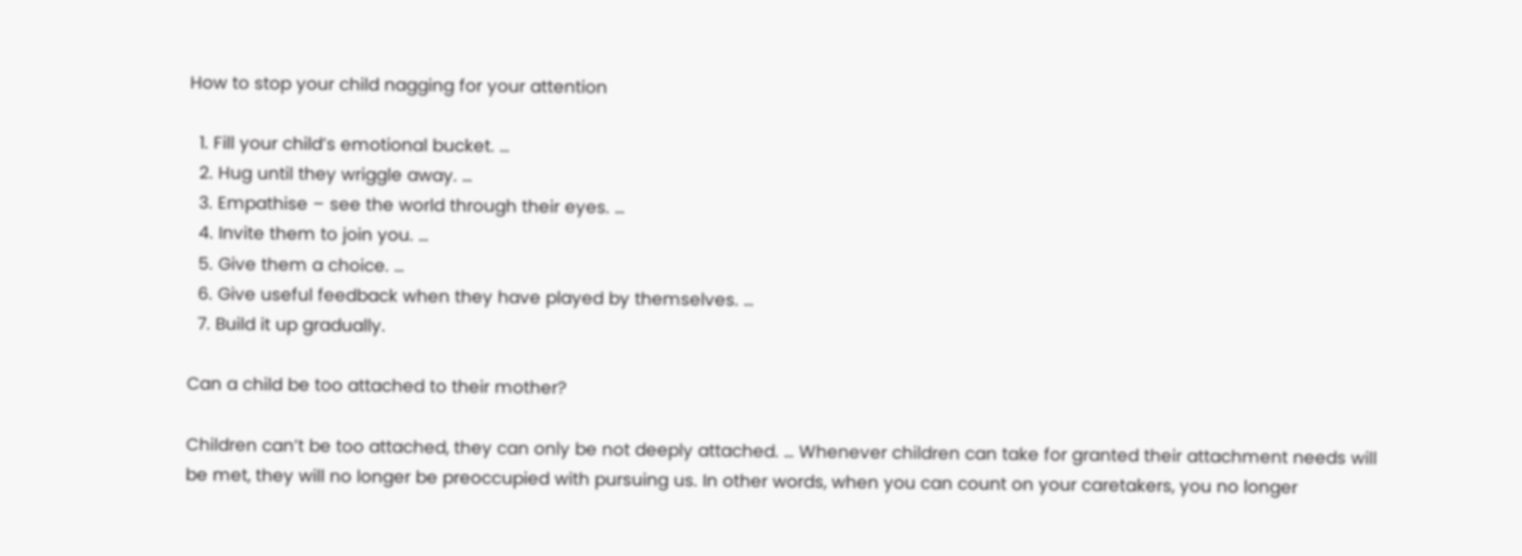How to stop your child nagging for your attention

  1. Fill your child’s emotional bucket. …
  2. Hug until they wriggle away. …
  3. Empathise – see the world through their eyes. …
  4. Invite them to join you. …
  5. Give them a choice. …
  6. Give useful feedback when they have played by themselves. …
  7. Build it up gradually.

Can a child be too attached to their mother?

Children can’t be too attached, they can only be not deeply attached. … Whenever children can take for granted their attachment needs will be met, they will no longer be preoccupied with pursuing us. In other words, when you can count on your caretakers, you no longer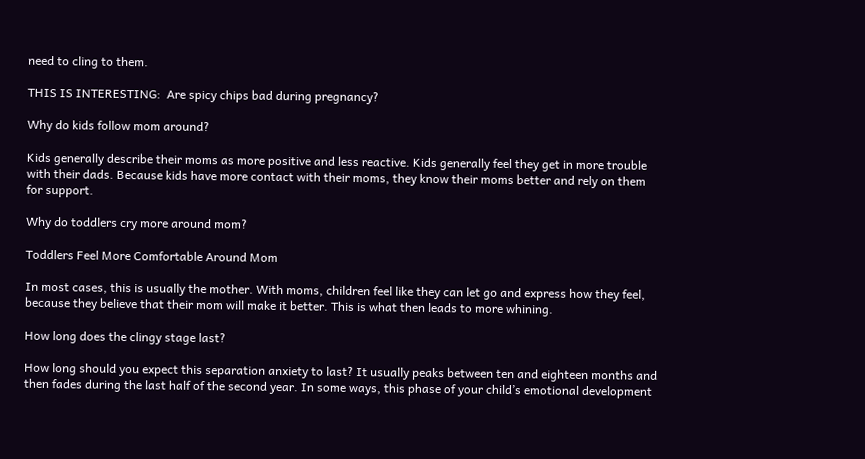need to cling to them.

THIS IS INTERESTING:  Are spicy chips bad during pregnancy?

Why do kids follow mom around?

Kids generally describe their moms as more positive and less reactive. Kids generally feel they get in more trouble with their dads. Because kids have more contact with their moms, they know their moms better and rely on them for support.

Why do toddlers cry more around mom?

Toddlers Feel More Comfortable Around Mom

In most cases, this is usually the mother. With moms, children feel like they can let go and express how they feel, because they believe that their mom will make it better. This is what then leads to more whining.

How long does the clingy stage last?

How long should you expect this separation anxiety to last? It usually peaks between ten and eighteen months and then fades during the last half of the second year. In some ways, this phase of your child’s emotional development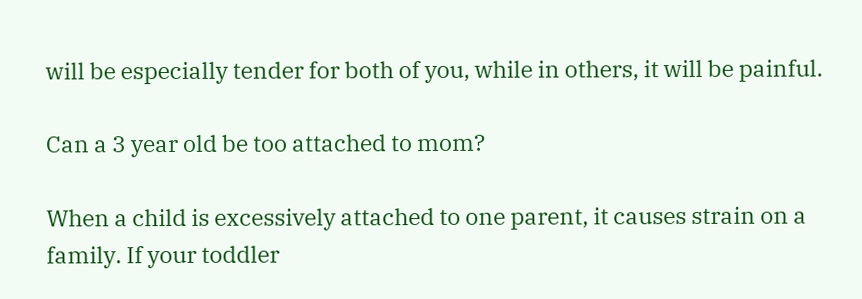will be especially tender for both of you, while in others, it will be painful.

Can a 3 year old be too attached to mom?

When a child is excessively attached to one parent, it causes strain on a family. If your toddler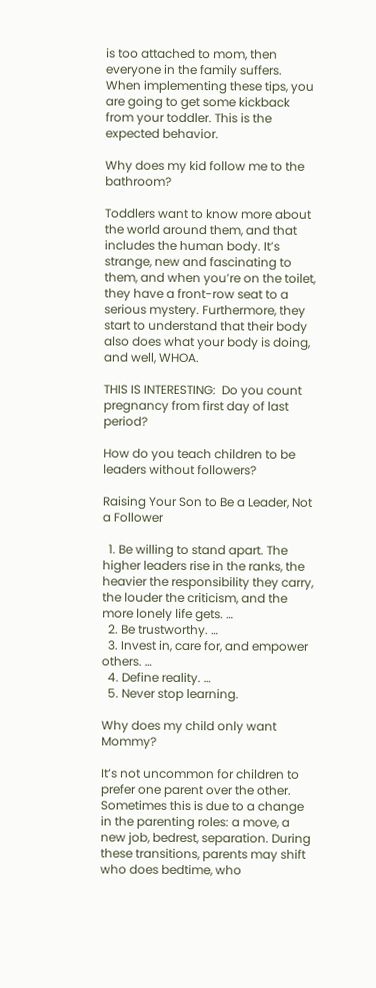is too attached to mom, then everyone in the family suffers. When implementing these tips, you are going to get some kickback from your toddler. This is the expected behavior.

Why does my kid follow me to the bathroom?

Toddlers want to know more about the world around them, and that includes the human body. It’s strange, new and fascinating to them, and when you’re on the toilet, they have a front-row seat to a serious mystery. Furthermore, they start to understand that their body also does what your body is doing, and well, WHOA.

THIS IS INTERESTING:  Do you count pregnancy from first day of last period?

How do you teach children to be leaders without followers?

Raising Your Son to Be a Leader, Not a Follower

  1. Be willing to stand apart. The higher leaders rise in the ranks, the heavier the responsibility they carry, the louder the criticism, and the more lonely life gets. …
  2. Be trustworthy. …
  3. Invest in, care for, and empower others. …
  4. Define reality. …
  5. Never stop learning.

Why does my child only want Mommy?

It’s not uncommon for children to prefer one parent over the other. Sometimes this is due to a change in the parenting roles: a move, a new job, bedrest, separation. During these transitions, parents may shift who does bedtime, who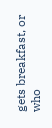gets breakfast, or who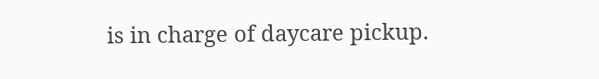is in charge of daycare pickup.